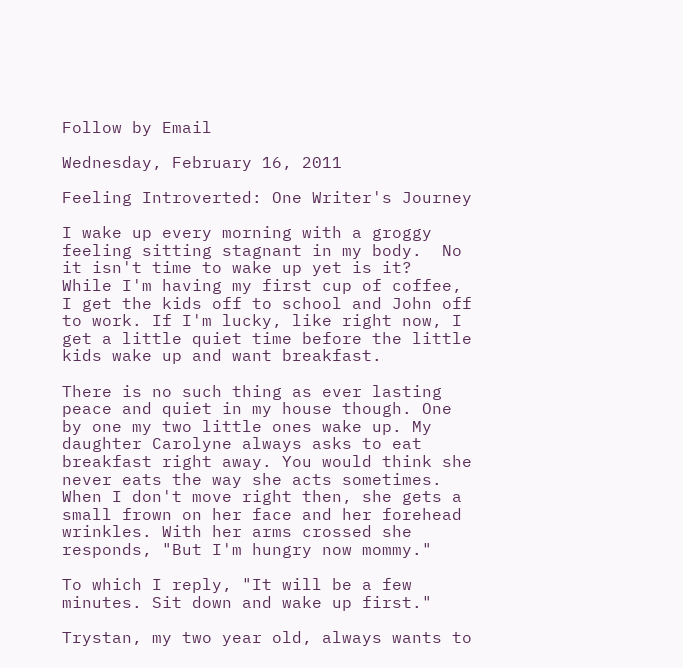Follow by Email

Wednesday, February 16, 2011

Feeling Introverted: One Writer's Journey

I wake up every morning with a groggy feeling sitting stagnant in my body.  No it isn't time to wake up yet is it?   While I'm having my first cup of coffee, I get the kids off to school and John off to work. If I'm lucky, like right now, I get a little quiet time before the little kids wake up and want breakfast.

There is no such thing as ever lasting peace and quiet in my house though. One by one my two little ones wake up. My daughter Carolyne always asks to eat breakfast right away. You would think she never eats the way she acts sometimes. When I don't move right then, she gets a small frown on her face and her forehead wrinkles. With her arms crossed she responds, "But I'm hungry now mommy."

To which I reply, "It will be a few minutes. Sit down and wake up first."

Trystan, my two year old, always wants to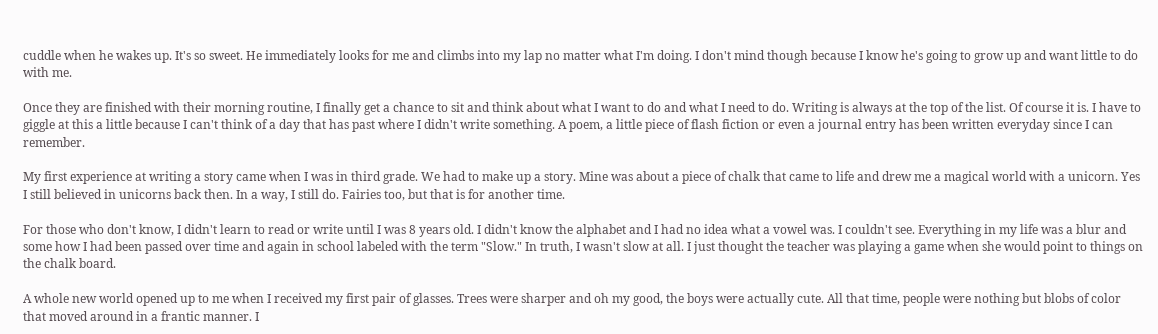cuddle when he wakes up. It's so sweet. He immediately looks for me and climbs into my lap no matter what I'm doing. I don't mind though because I know he's going to grow up and want little to do with me.

Once they are finished with their morning routine, I finally get a chance to sit and think about what I want to do and what I need to do. Writing is always at the top of the list. Of course it is. I have to giggle at this a little because I can't think of a day that has past where I didn't write something. A poem, a little piece of flash fiction or even a journal entry has been written everyday since I can remember.

My first experience at writing a story came when I was in third grade. We had to make up a story. Mine was about a piece of chalk that came to life and drew me a magical world with a unicorn. Yes I still believed in unicorns back then. In a way, I still do. Fairies too, but that is for another time.

For those who don't know, I didn't learn to read or write until I was 8 years old. I didn't know the alphabet and I had no idea what a vowel was. I couldn't see. Everything in my life was a blur and some how I had been passed over time and again in school labeled with the term "Slow." In truth, I wasn't slow at all. I just thought the teacher was playing a game when she would point to things on the chalk board.

A whole new world opened up to me when I received my first pair of glasses. Trees were sharper and oh my good, the boys were actually cute. All that time, people were nothing but blobs of color that moved around in a frantic manner. I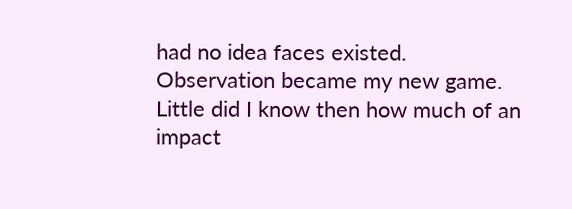had no idea faces existed. Observation became my new game. Little did I know then how much of an impact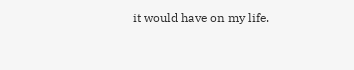it would have on my life.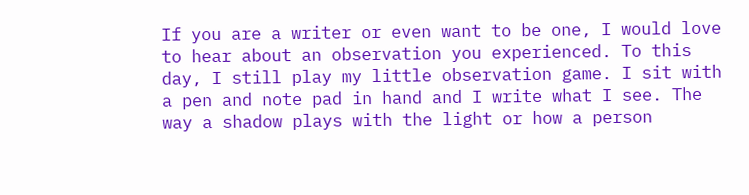If you are a writer or even want to be one, I would love to hear about an observation you experienced. To this day, I still play my little observation game. I sit with a pen and note pad in hand and I write what I see. The way a shadow plays with the light or how a person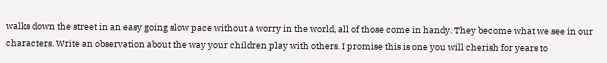walks down the street in an easy going slow pace without a worry in the world, all of those come in handy. They become what we see in our characters. Write an observation about the way your children play with others. I promise this is one you will cherish for years to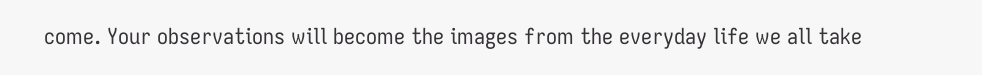come. Your observations will become the images from the everyday life we all take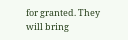for granted. They will bring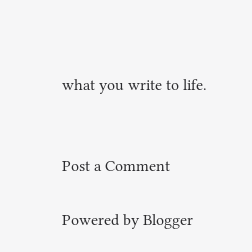what you write to life.


Post a Comment

Powered by Blogger